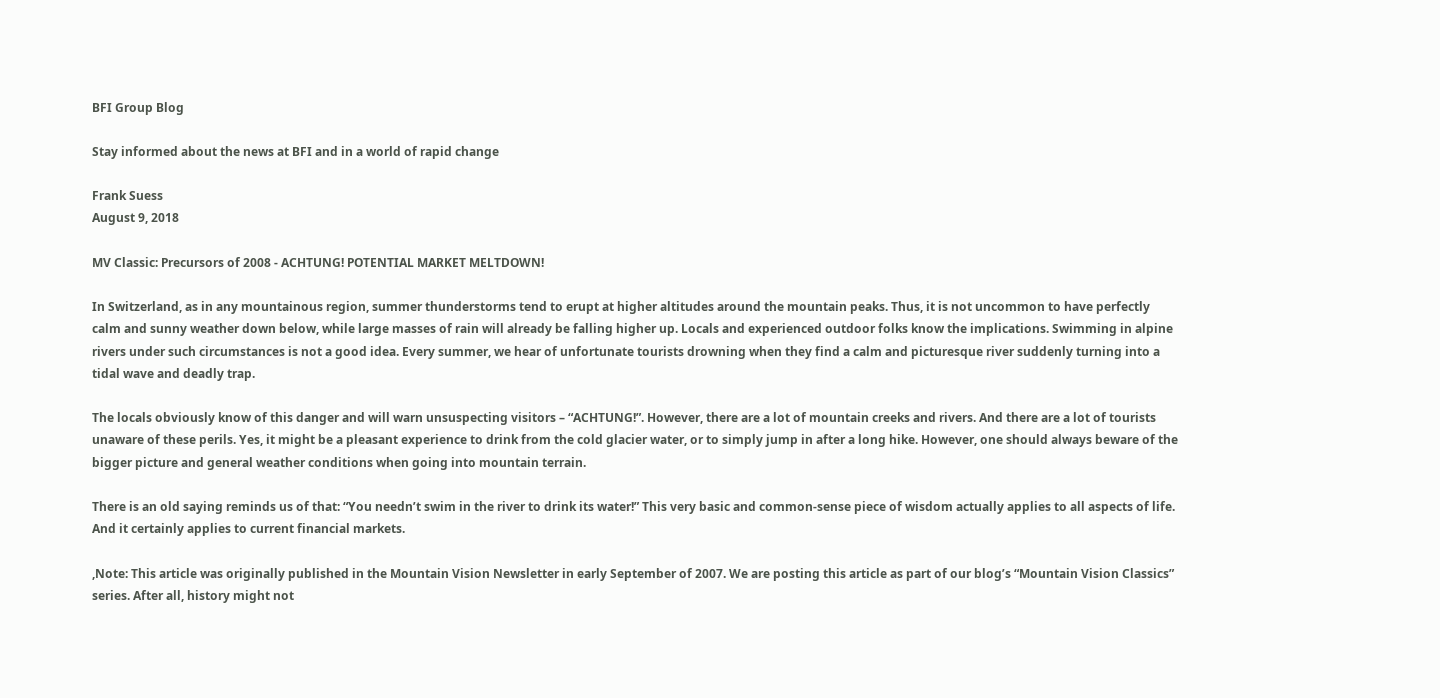BFI Group Blog

Stay informed about the news at BFI and in a world of rapid change

Frank Suess
August 9, 2018

MV Classic: Precursors of 2008 - ACHTUNG! POTENTIAL MARKET MELTDOWN!

In Switzerland, as in any mountainous region, summer thunderstorms tend to erupt at higher altitudes around the mountain peaks. Thus, it is not uncommon to have perfectly calm and sunny weather down below, while large masses of rain will already be falling higher up. Locals and experienced outdoor folks know the implications. Swimming in alpine rivers under such circumstances is not a good idea. Every summer, we hear of unfortunate tourists drowning when they find a calm and picturesque river suddenly turning into a tidal wave and deadly trap.

The locals obviously know of this danger and will warn unsuspecting visitors – “ACHTUNG!”. However, there are a lot of mountain creeks and rivers. And there are a lot of tourists unaware of these perils. Yes, it might be a pleasant experience to drink from the cold glacier water, or to simply jump in after a long hike. However, one should always beware of the bigger picture and general weather conditions when going into mountain terrain.

There is an old saying reminds us of that: “You needn’t swim in the river to drink its water!” This very basic and common-sense piece of wisdom actually applies to all aspects of life. And it certainly applies to current financial markets.

,Note: This article was originally published in the Mountain Vision Newsletter in early September of 2007. We are posting this article as part of our blog’s “Mountain Vision Classics” series. After all, history might not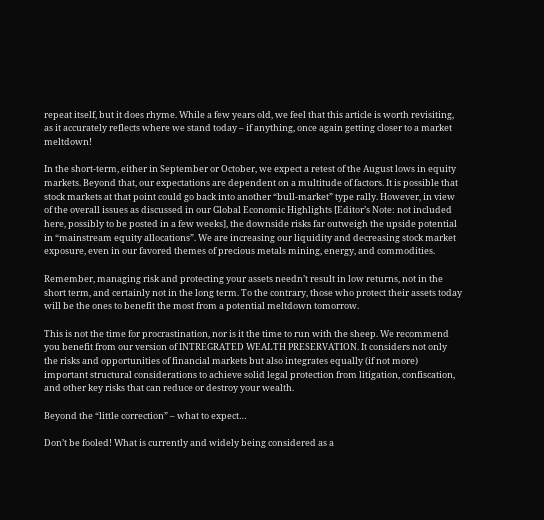repeat itself, but it does rhyme. While a few years old, we feel that this article is worth revisiting, as it accurately reflects where we stand today – if anything, once again getting closer to a market meltdown!

In the short-term, either in September or October, we expect a retest of the August lows in equity markets. Beyond that, our expectations are dependent on a multitude of factors. It is possible that stock markets at that point could go back into another “bull-market” type rally. However, in view of the overall issues as discussed in our Global Economic Highlights [Editor’s Note: not included here, possibly to be posted in a few weeks], the downside risks far outweigh the upside potential in “mainstream equity allocations”. We are increasing our liquidity and decreasing stock market exposure, even in our favored themes of precious metals mining, energy, and commodities.

Remember, managing risk and protecting your assets needn’t result in low returns, not in the short term, and certainly not in the long term. To the contrary, those who protect their assets today will be the ones to benefit the most from a potential meltdown tomorrow.

This is not the time for procrastination, nor is it the time to run with the sheep. We recommend you benefit from our version of INTREGRATED WEALTH PRESERVATION. It considers not only the risks and opportunities of financial markets but also integrates equally (if not more) important structural considerations to achieve solid legal protection from litigation, confiscation, and other key risks that can reduce or destroy your wealth.

Beyond the “little correction” – what to expect…

Don’t be fooled! What is currently and widely being considered as a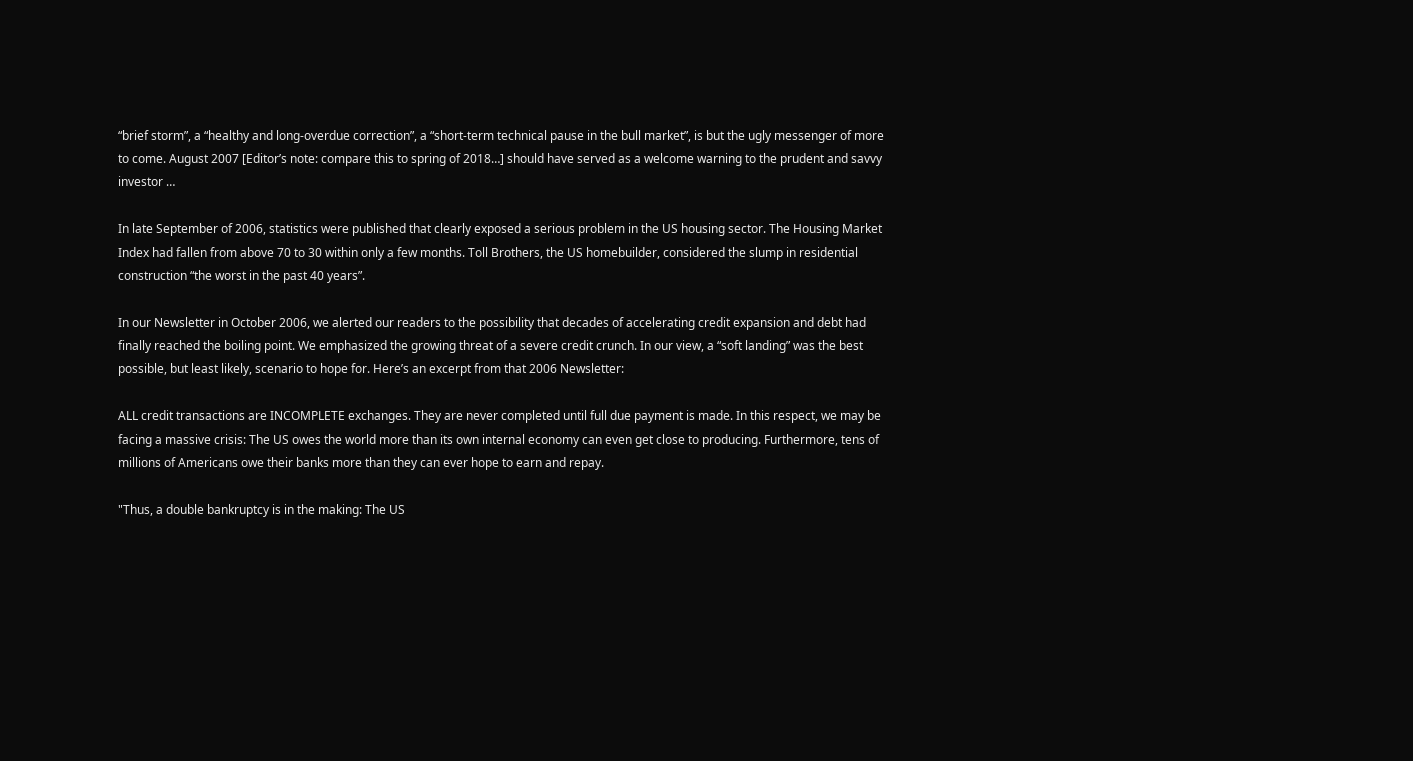“brief storm”, a “healthy and long-overdue correction”, a “short-term technical pause in the bull market”, is but the ugly messenger of more to come. August 2007 [Editor’s note: compare this to spring of 2018…] should have served as a welcome warning to the prudent and savvy investor …

In late September of 2006, statistics were published that clearly exposed a serious problem in the US housing sector. The Housing Market Index had fallen from above 70 to 30 within only a few months. Toll Brothers, the US homebuilder, considered the slump in residential construction “the worst in the past 40 years”.

In our Newsletter in October 2006, we alerted our readers to the possibility that decades of accelerating credit expansion and debt had finally reached the boiling point. We emphasized the growing threat of a severe credit crunch. In our view, a “soft landing” was the best possible, but least likely, scenario to hope for. Here’s an excerpt from that 2006 Newsletter:

ALL credit transactions are INCOMPLETE exchanges. They are never completed until full due payment is made. In this respect, we may be facing a massive crisis: The US owes the world more than its own internal economy can even get close to producing. Furthermore, tens of millions of Americans owe their banks more than they can ever hope to earn and repay.

"Thus, a double bankruptcy is in the making: The US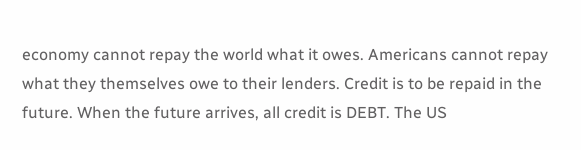economy cannot repay the world what it owes. Americans cannot repay what they themselves owe to their lenders. Credit is to be repaid in the future. When the future arrives, all credit is DEBT. The US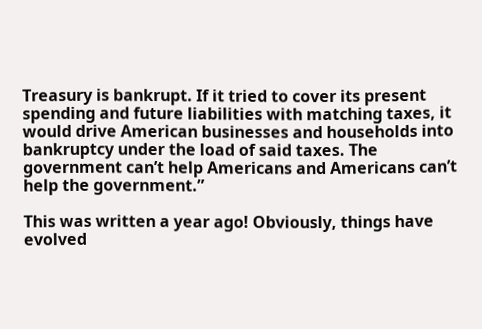Treasury is bankrupt. If it tried to cover its present spending and future liabilities with matching taxes, it would drive American businesses and households into bankruptcy under the load of said taxes. The government can’t help Americans and Americans can’t help the government.”

This was written a year ago! Obviously, things have evolved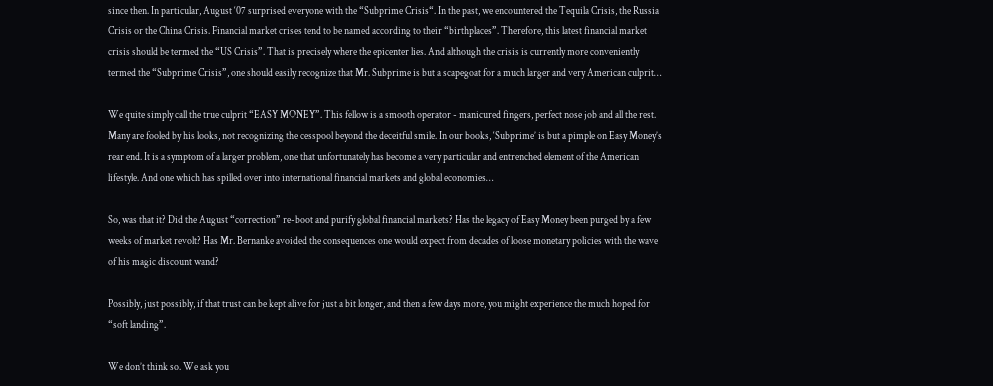since then. In particular, August ‘07 surprised everyone with the “Subprime Crisis“. In the past, we encountered the Tequila Crisis, the Russia Crisis or the China Crisis. Financial market crises tend to be named according to their “birthplaces”. Therefore, this latest financial market crisis should be termed the “US Crisis”. That is precisely where the epicenter lies. And although the crisis is currently more conveniently termed the “Subprime Crisis”, one should easily recognize that Mr. Subprime is but a scapegoat for a much larger and very American culprit…

We quite simply call the true culprit “EASY MONEY”. This fellow is a smooth operator - manicured fingers, perfect nose job and all the rest. Many are fooled by his looks, not recognizing the cesspool beyond the deceitful smile. In our books, ‘Subprime’ is but a pimple on Easy Money’s rear end. It is a symptom of a larger problem, one that unfortunately has become a very particular and entrenched element of the American lifestyle. And one which has spilled over into international financial markets and global economies…

So, was that it? Did the August “correction” re-boot and purify global financial markets? Has the legacy of Easy Money been purged by a few weeks of market revolt? Has Mr. Bernanke avoided the consequences one would expect from decades of loose monetary policies with the wave of his magic discount wand?

Possibly, just possibly, if that trust can be kept alive for just a bit longer, and then a few days more, you might experience the much hoped for “soft landing”.

We don’t think so. We ask you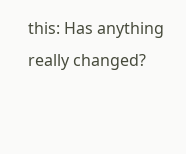this: Has anything really changed?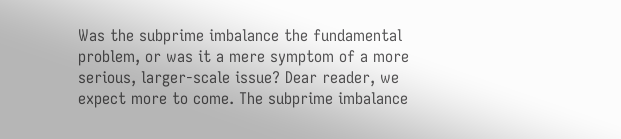Was the subprime imbalance the fundamental problem, or was it a mere symptom of a more serious, larger-scale issue? Dear reader, we expect more to come. The subprime imbalance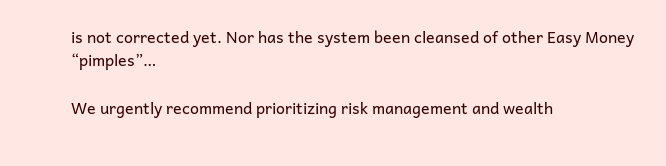is not corrected yet. Nor has the system been cleansed of other Easy Money “pimples”…

We urgently recommend prioritizing risk management and wealth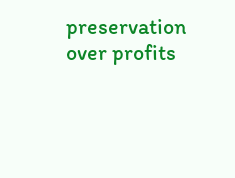preservation over profits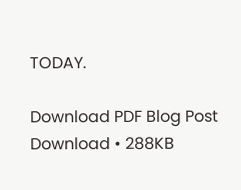TODAY.

Download PDF Blog Post
Download • 288KB